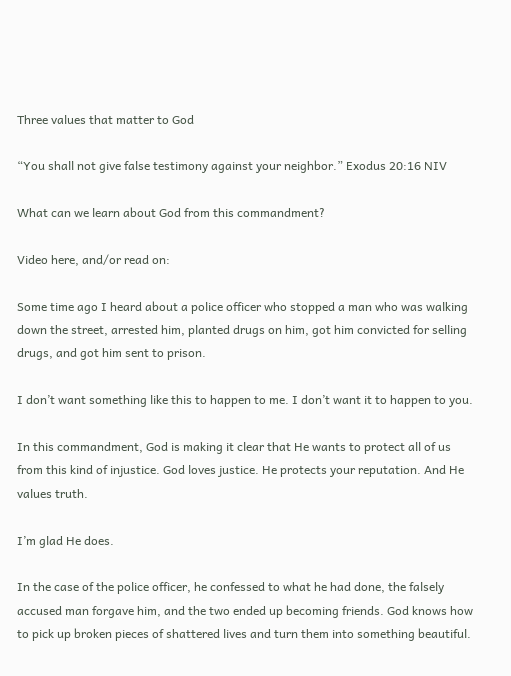Three values that matter to God

“You shall not give false testimony against your neighbor.” Exodus 20:16 NIV

What can we learn about God from this commandment?

Video here, and/or read on:

Some time ago I heard about a police officer who stopped a man who was walking down the street, arrested him, planted drugs on him, got him convicted for selling drugs, and got him sent to prison.

I don’t want something like this to happen to me. I don’t want it to happen to you.

In this commandment, God is making it clear that He wants to protect all of us from this kind of injustice. God loves justice. He protects your reputation. And He values truth.

I’m glad He does.

In the case of the police officer, he confessed to what he had done, the falsely accused man forgave him, and the two ended up becoming friends. God knows how to pick up broken pieces of shattered lives and turn them into something beautiful.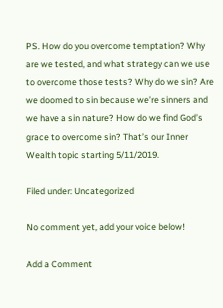PS. How do you overcome temptation? Why are we tested, and what strategy can we use to overcome those tests? Why do we sin? Are we doomed to sin because we’re sinners and we have a sin nature? How do we find God’s grace to overcome sin? That’s our Inner Wealth topic starting 5/11/2019.

Filed under: Uncategorized

No comment yet, add your voice below!

Add a Comment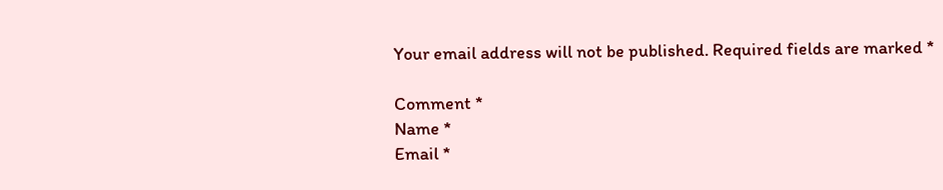Your email address will not be published. Required fields are marked *

Comment *
Name *
Email *